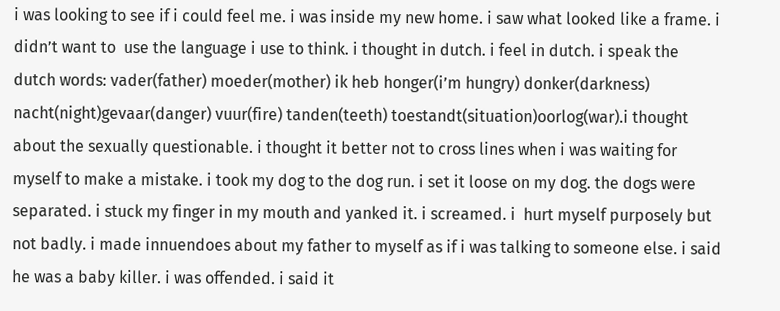i was looking to see if i could feel me. i was inside my new home. i saw what looked like a frame. i didn’t want to  use the language i use to think. i thought in dutch. i feel in dutch. i speak the dutch words: vader(father) moeder(mother) ik heb honger(i’m hungry) donker(darkness) nacht(night)gevaar(danger) vuur(fire) tanden(teeth) toestandt(situation)oorlog(war).i thought about the sexually questionable. i thought it better not to cross lines when i was waiting for myself to make a mistake. i took my dog to the dog run. i set it loose on my dog. the dogs were separated. i stuck my finger in my mouth and yanked it. i screamed. i  hurt myself purposely but not badly. i made innuendoes about my father to myself as if i was talking to someone else. i said he was a baby killer. i was offended. i said it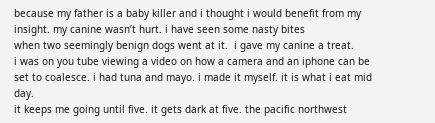because my father is a baby killer and i thought i would benefit from my insight. my canine wasn’t hurt. i have seen some nasty bites
when two seemingly benign dogs went at it.  i gave my canine a treat.
i was on you tube viewing a video on how a camera and an iphone can be set to coalesce. i had tuna and mayo. i made it myself. it is what i eat mid day.
it keeps me going until five. it gets dark at five. the pacific northwest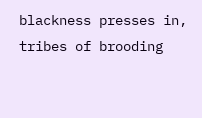blackness presses in, tribes of brooding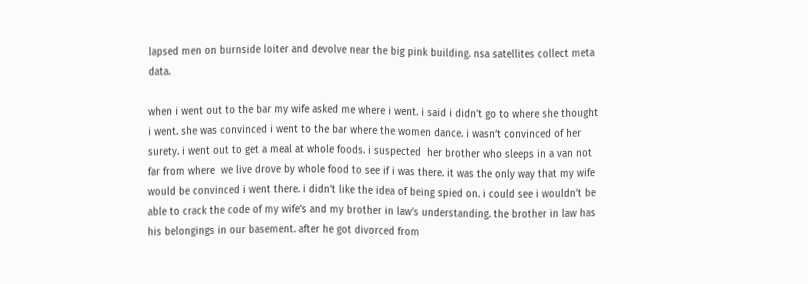lapsed men on burnside loiter and devolve near the big pink building. nsa satellites collect meta data.

when i went out to the bar my wife asked me where i went. i said i didn’t go to where she thought i went. she was convinced i went to the bar where the women dance. i wasn’t convinced of her surety. i went out to get a meal at whole foods. i suspected  her brother who sleeps in a van not far from where  we live drove by whole food to see if i was there. it was the only way that my wife would be convinced i went there. i didn’t like the idea of being spied on. i could see i wouldn’t be able to crack the code of my wife’s and my brother in law’s understanding. the brother in law has his belongings in our basement. after he got divorced from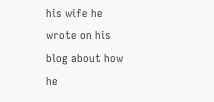his wife he wrote on his blog about how he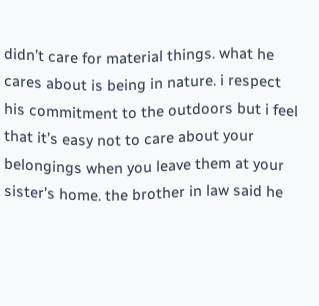didn’t care for material things. what he cares about is being in nature. i respect his commitment to the outdoors but i feel that it’s easy not to care about your belongings when you leave them at your sister’s home. the brother in law said he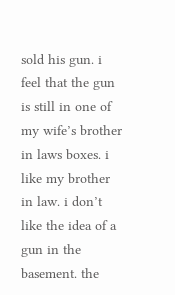sold his gun. i feel that the gun is still in one of my wife’s brother in laws boxes. i like my brother in law. i don’t like the idea of a gun in the basement. the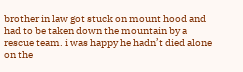brother in law got stuck on mount hood and had to be taken down the mountain by a  rescue team. i was happy he hadn’t died alone on the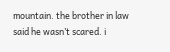mountain. the brother in law said he wasn’t scared. i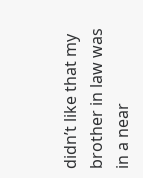didn’t like that my brother in law was in a near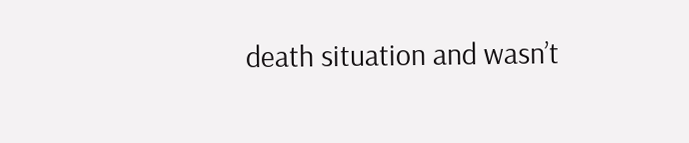death situation and wasn’t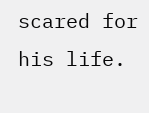scared for his life.